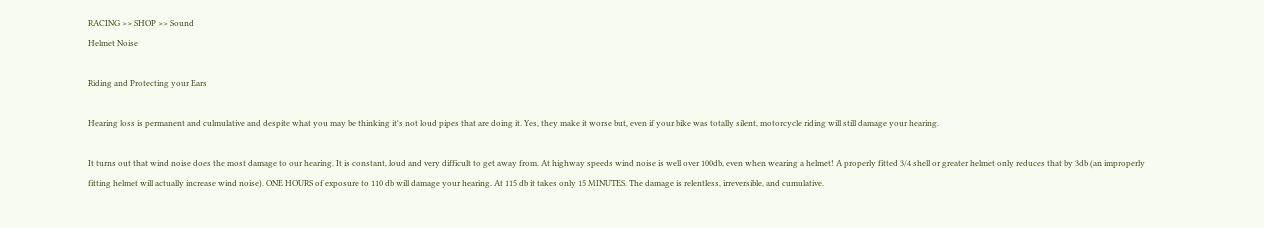RACING >> SHOP >> Sound
Helmet Noise

Riding and Protecting your Ears

Hearing loss is permanent and culmulative and despite what you may be thinking it's not loud pipes that are doing it. Yes, they make it worse but, even if your bike was totally silent, motorcycle riding will still damage your hearing.

It turns out that wind noise does the most damage to our hearing. It is constant, loud and very difficult to get away from. At highway speeds wind noise is well over 100db, even when wearing a helmet! A properly fitted 3/4 shell or greater helmet only reduces that by 3db (an improperly fitting helmet will actually increase wind noise). ONE HOURS of exposure to 110 db will damage your hearing. At 115 db it takes only 15 MINUTES. The damage is relentless, irreversible, and cumulative.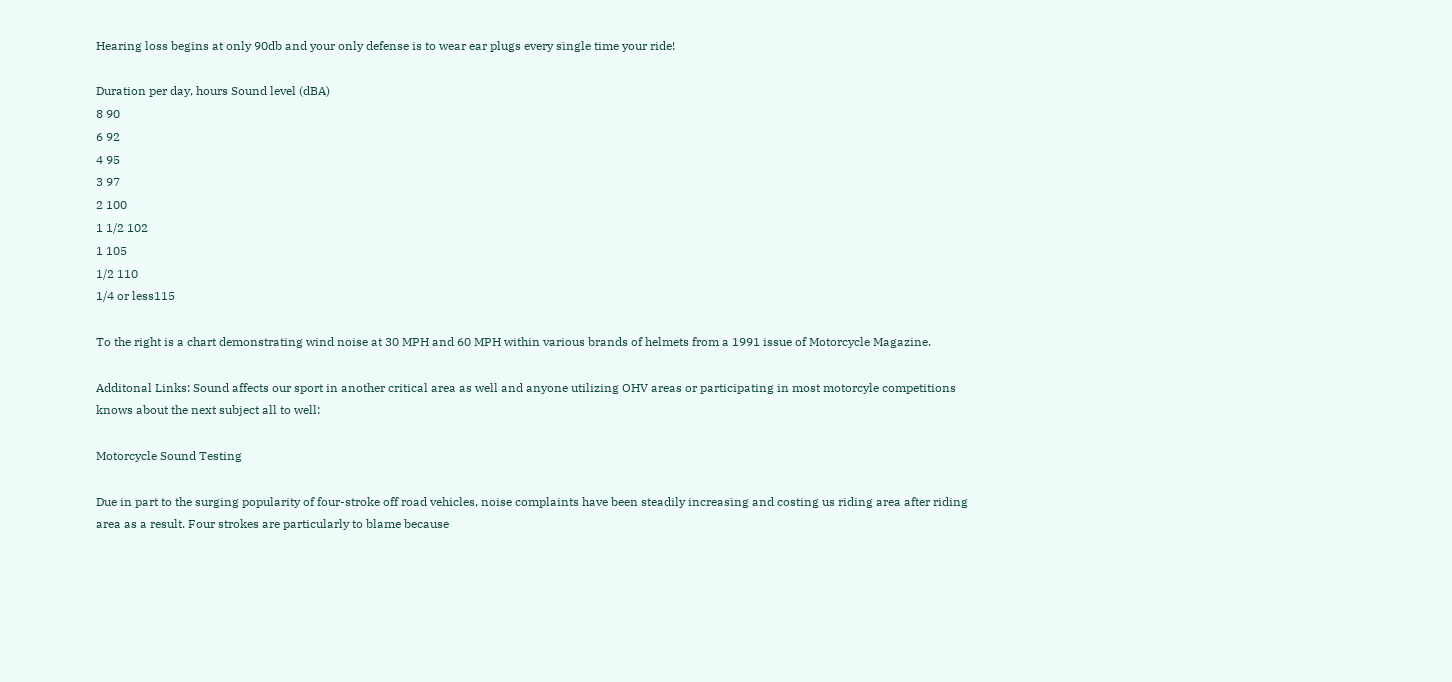Hearing loss begins at only 90db and your only defense is to wear ear plugs every single time your ride!

Duration per day, hours Sound level (dBA)
8 90
6 92
4 95
3 97
2 100
1 1/2 102
1 105
1/2 110
1/4 or less115

To the right is a chart demonstrating wind noise at 30 MPH and 60 MPH within various brands of helmets from a 1991 issue of Motorcycle Magazine.

Additonal Links: Sound affects our sport in another critical area as well and anyone utilizing OHV areas or participating in most motorcyle competitions knows about the next subject all to well:

Motorcycle Sound Testing

Due in part to the surging popularity of four-stroke off road vehicles, noise complaints have been steadily increasing and costing us riding area after riding area as a result. Four strokes are particularly to blame because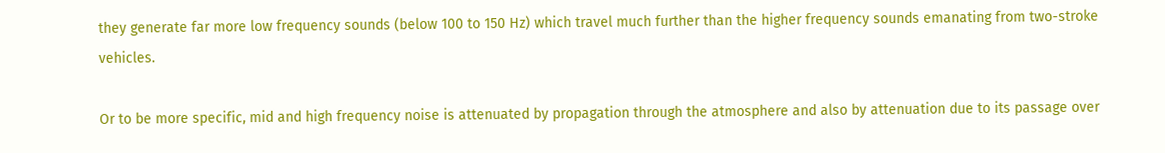they generate far more low frequency sounds (below 100 to 150 Hz) which travel much further than the higher frequency sounds emanating from two-stroke vehicles.

Or to be more specific, mid and high frequency noise is attenuated by propagation through the atmosphere and also by attenuation due to its passage over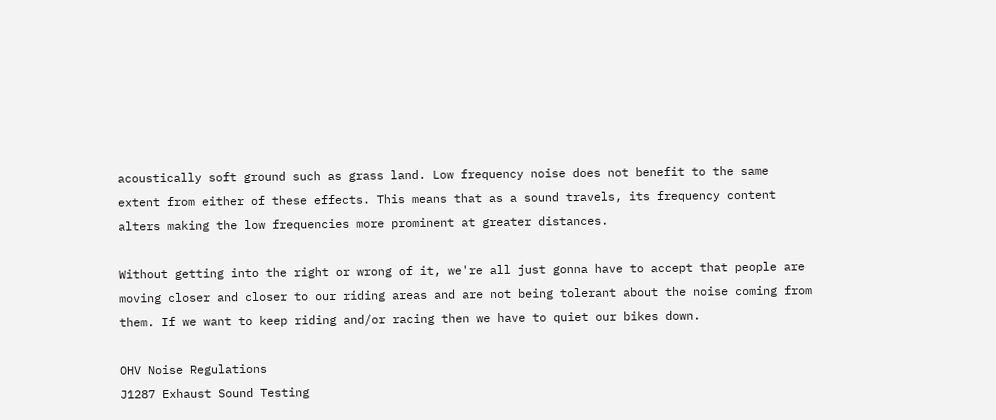acoustically soft ground such as grass land. Low frequency noise does not benefit to the same extent from either of these effects. This means that as a sound travels, its frequency content alters making the low frequencies more prominent at greater distances.

Without getting into the right or wrong of it, we're all just gonna have to accept that people are moving closer and closer to our riding areas and are not being tolerant about the noise coming from them. If we want to keep riding and/or racing then we have to quiet our bikes down.

OHV Noise Regulations
J1287 Exhaust Sound Testing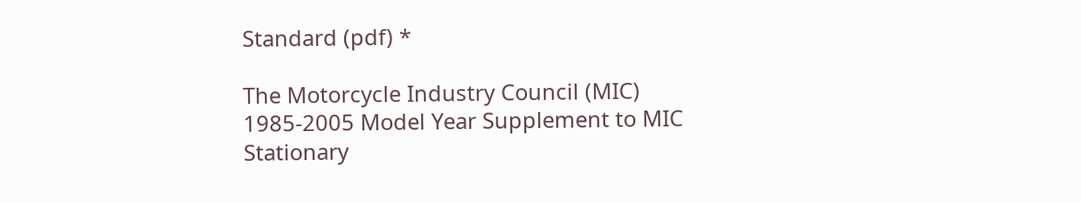Standard (pdf) *

The Motorcycle Industry Council (MIC)
1985-2005 Model Year Supplement to MIC Stationary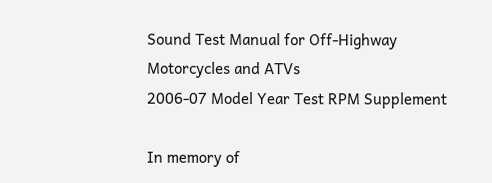Sound Test Manual for Off-Highway Motorcycles and ATVs
2006-07 Model Year Test RPM Supplement

In memory of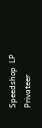Speedshop  LP Privateer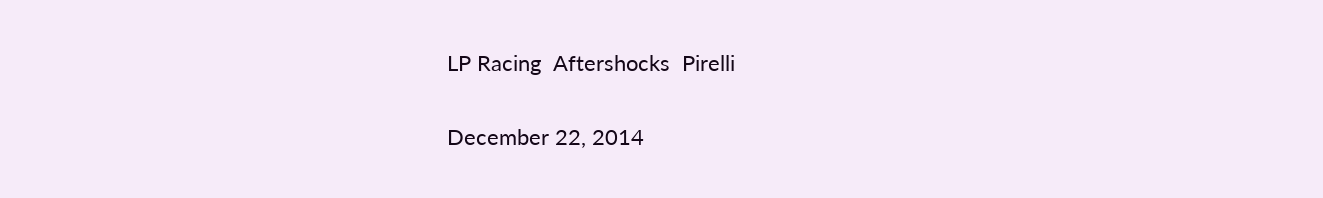LP Racing  Aftershocks  Pirelli

December 22, 2014